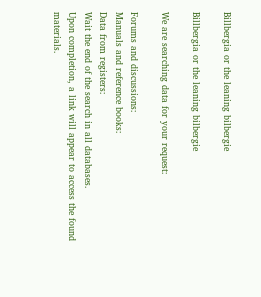Billbergia or the leaning bilbergie

Billbergia or the leaning bilbergie

We are searching data for your request:

Forums and discussions:
Manuals and reference books:
Data from registers:
Wait the end of the search in all databases.
Upon completion, a link will appear to access the found materials.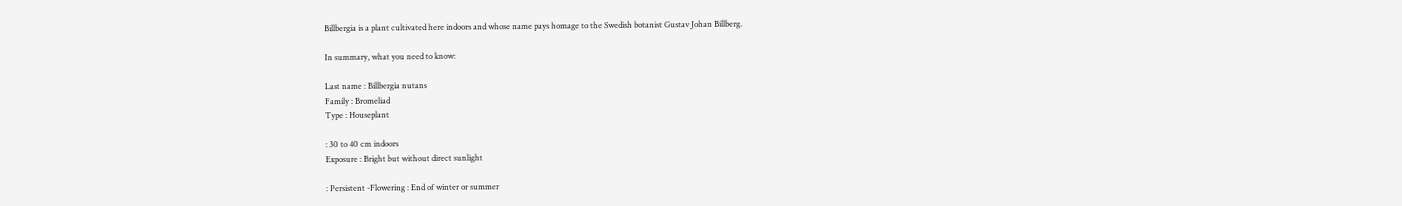Billbergia is a plant cultivated here indoors and whose name pays homage to the Swedish botanist Gustav Johan Billberg.

In summary, what you need to know:

Last name : Billbergia nutans
Family : Bromeliad
Type : Houseplant

: 30 to 40 cm indoors
Exposure : Bright but without direct sunlight

: Persistent -Flowering : End of winter or summer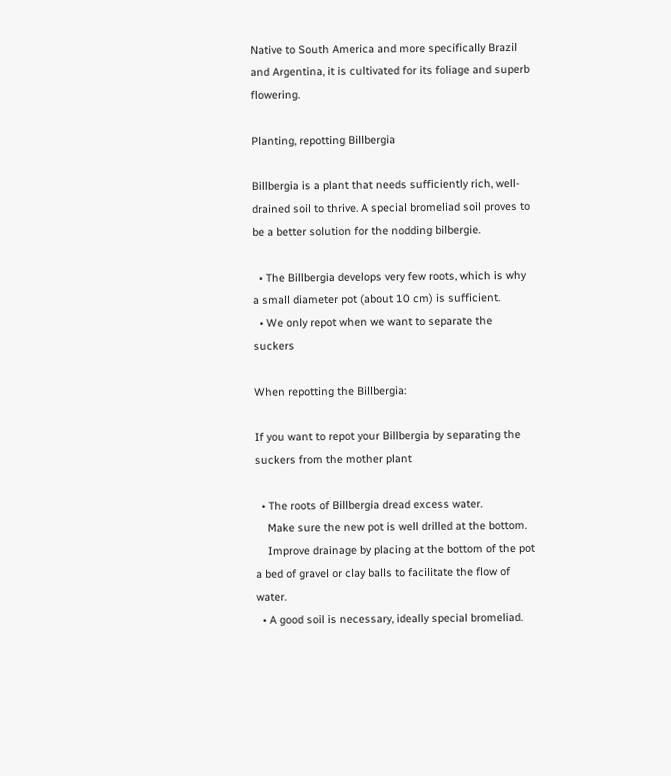Native to South America and more specifically Brazil and Argentina, it is cultivated for its foliage and superb flowering.

Planting, repotting Billbergia

Billbergia is a plant that needs sufficiently rich, well-drained soil to thrive. A special bromeliad soil proves to be a better solution for the nodding bilbergie.

  • The Billbergia develops very few roots, which is why a small diameter pot (about 10 cm) is sufficient.
  • We only repot when we want to separate the suckers

When repotting the Billbergia:

If you want to repot your Billbergia by separating the suckers from the mother plant

  • The roots of Billbergia dread excess water.
    Make sure the new pot is well drilled at the bottom.
    Improve drainage by placing at the bottom of the pot a bed of gravel or clay balls to facilitate the flow of water.
  • A good soil is necessary, ideally special bromeliad.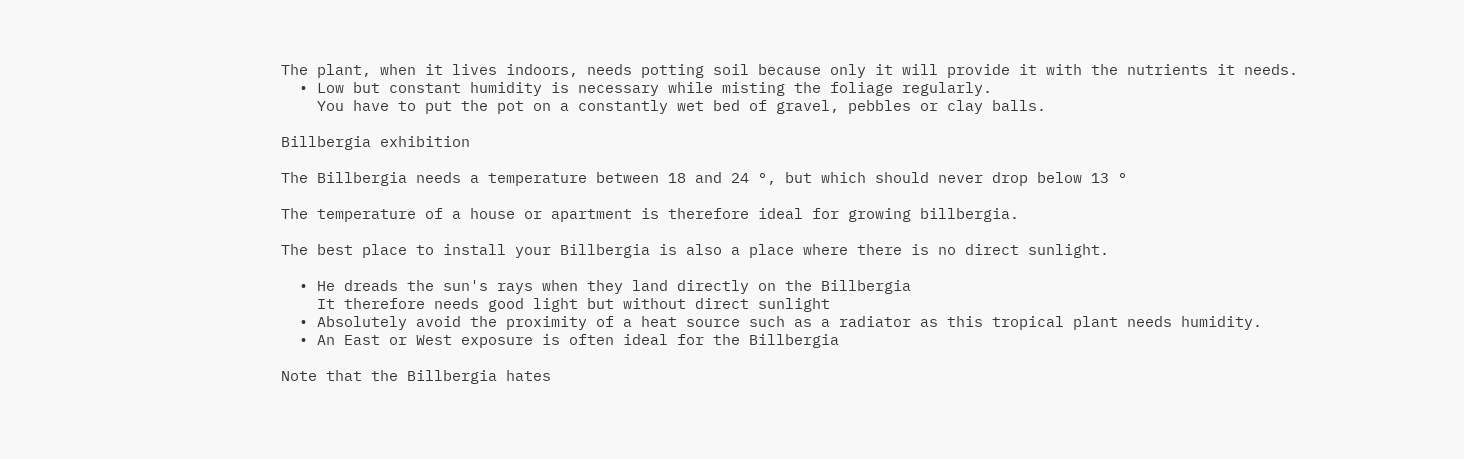The plant, when it lives indoors, needs potting soil because only it will provide it with the nutrients it needs.
  • Low but constant humidity is necessary while misting the foliage regularly.
    You have to put the pot on a constantly wet bed of gravel, pebbles or clay balls.

Billbergia exhibition

The Billbergia needs a temperature between 18 and 24 °, but which should never drop below 13 °

The temperature of a house or apartment is therefore ideal for growing billbergia.

The best place to install your Billbergia is also a place where there is no direct sunlight.

  • He dreads the sun's rays when they land directly on the Billbergia
    It therefore needs good light but without direct sunlight
  • Absolutely avoid the proximity of a heat source such as a radiator as this tropical plant needs humidity.
  • An East or West exposure is often ideal for the Billbergia

Note that the Billbergia hates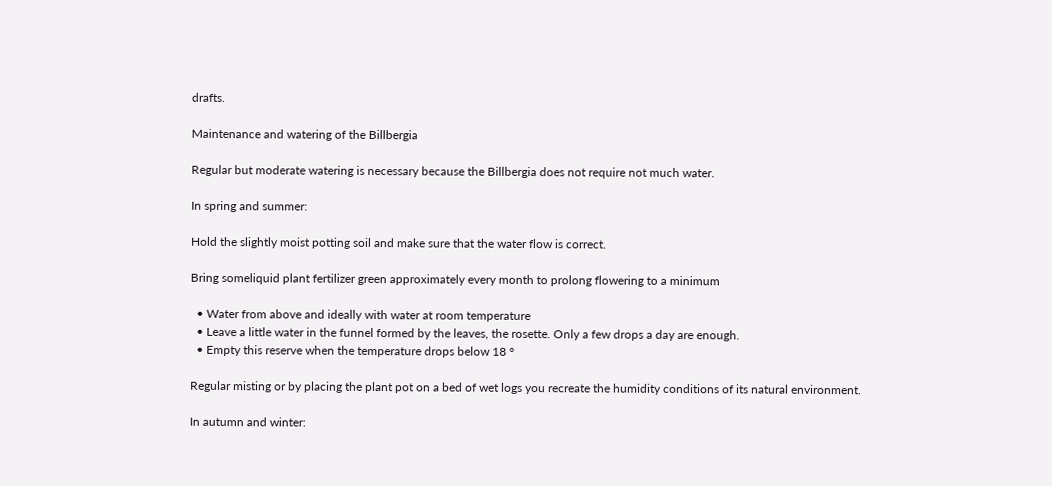drafts.

Maintenance and watering of the Billbergia

Regular but moderate watering is necessary because the Billbergia does not require not much water.

In spring and summer:

Hold the slightly moist potting soil and make sure that the water flow is correct.

Bring someliquid plant fertilizer green approximately every month to prolong flowering to a minimum

  • Water from above and ideally with water at room temperature
  • Leave a little water in the funnel formed by the leaves, the rosette. Only a few drops a day are enough.
  • Empty this reserve when the temperature drops below 18 °

Regular misting or by placing the plant pot on a bed of wet logs you recreate the humidity conditions of its natural environment.

In autumn and winter: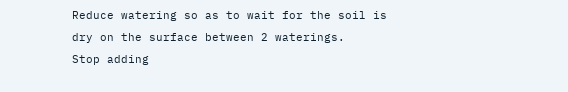Reduce watering so as to wait for the soil is dry on the surface between 2 waterings.
Stop adding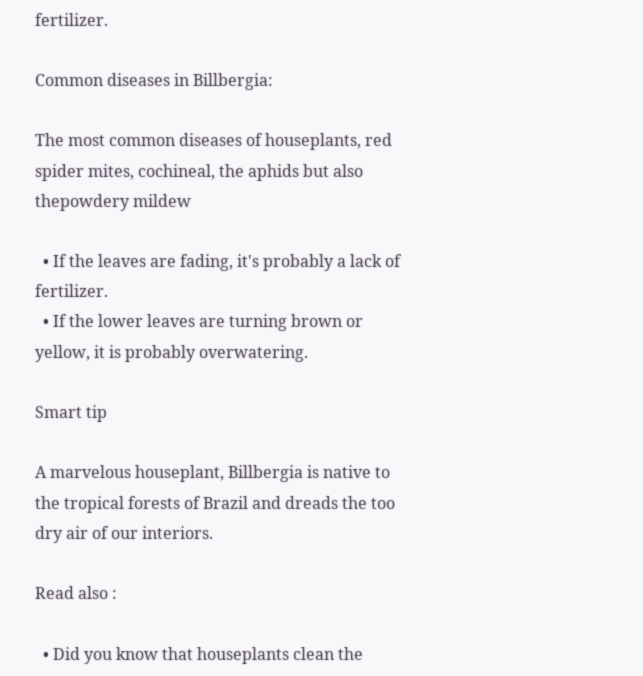fertilizer.

Common diseases in Billbergia:

The most common diseases of houseplants, red spider mites, cochineal, the aphids but also thepowdery mildew

  • If the leaves are fading, it's probably a lack of fertilizer.
  • If the lower leaves are turning brown or yellow, it is probably overwatering.

Smart tip

A marvelous houseplant, Billbergia is native to the tropical forests of Brazil and dreads the too dry air of our interiors.

Read also :

  • Did you know that houseplants clean the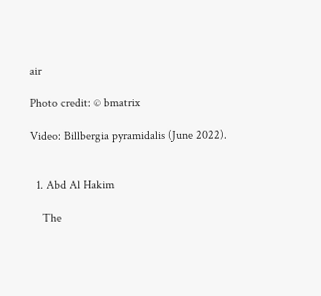air

Photo credit: © bmatrix

Video: Billbergia pyramidalis (June 2022).


  1. Abd Al Hakim

    The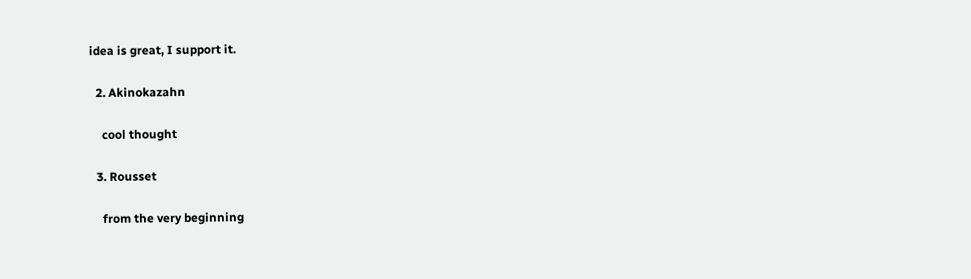idea is great, I support it.

  2. Akinokazahn

    cool thought

  3. Rousset

    from the very beginning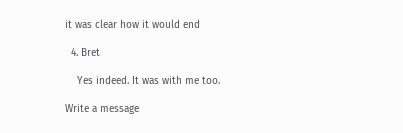it was clear how it would end

  4. Bret

    Yes indeed. It was with me too.

Write a message